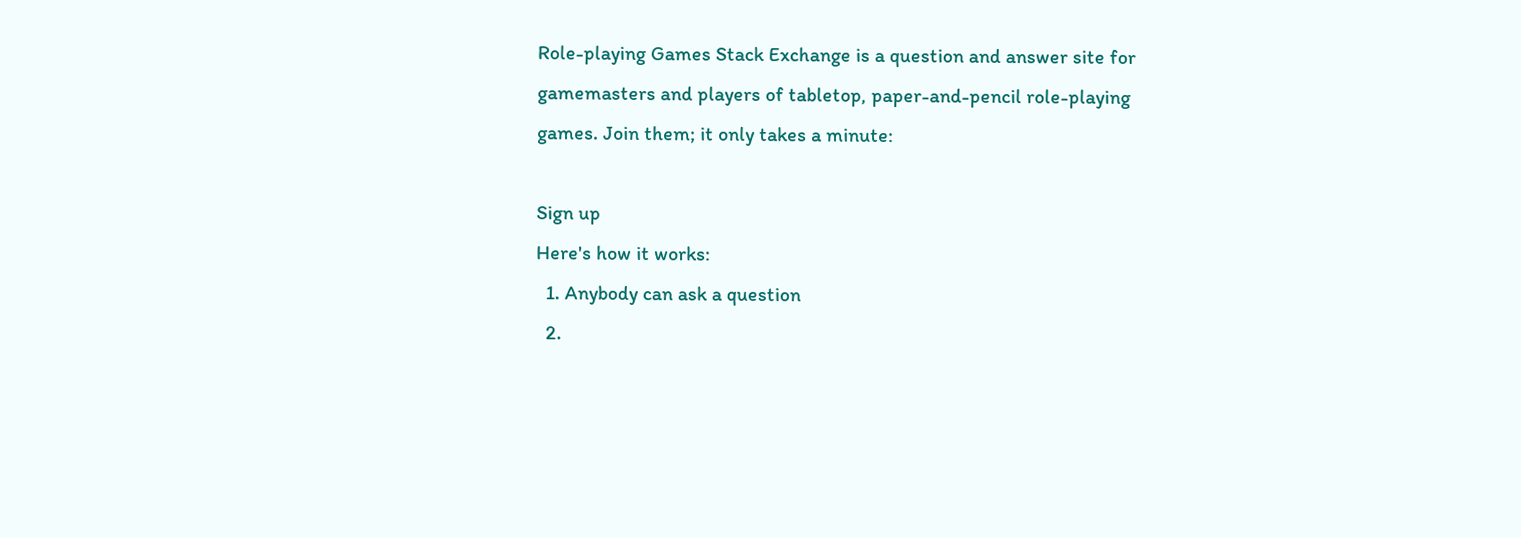Role-playing Games Stack Exchange is a question and answer site for gamemasters and players of tabletop, paper-and-pencil role-playing games. Join them; it only takes a minute:

Sign up
Here's how it works:
  1. Anybody can ask a question
  2.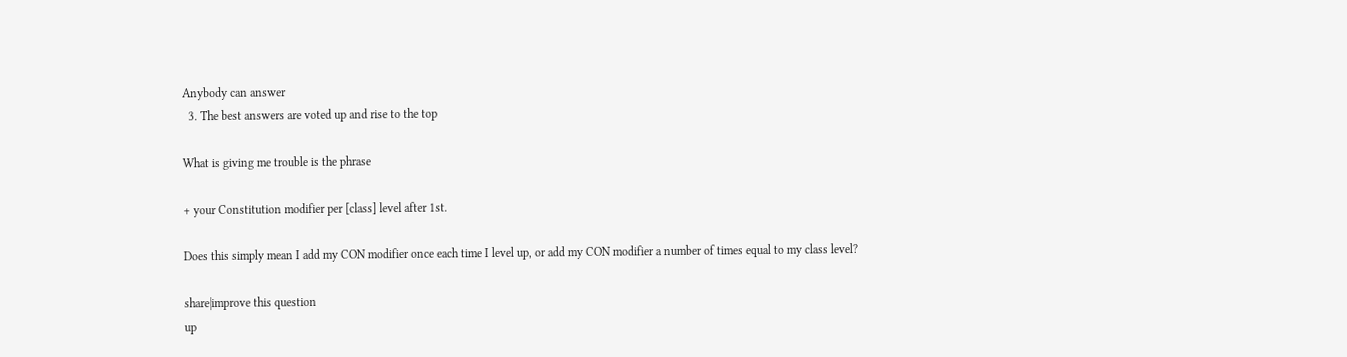Anybody can answer
  3. The best answers are voted up and rise to the top

What is giving me trouble is the phrase

+ your Constitution modifier per [class] level after 1st.

Does this simply mean I add my CON modifier once each time I level up, or add my CON modifier a number of times equal to my class level?

share|improve this question
up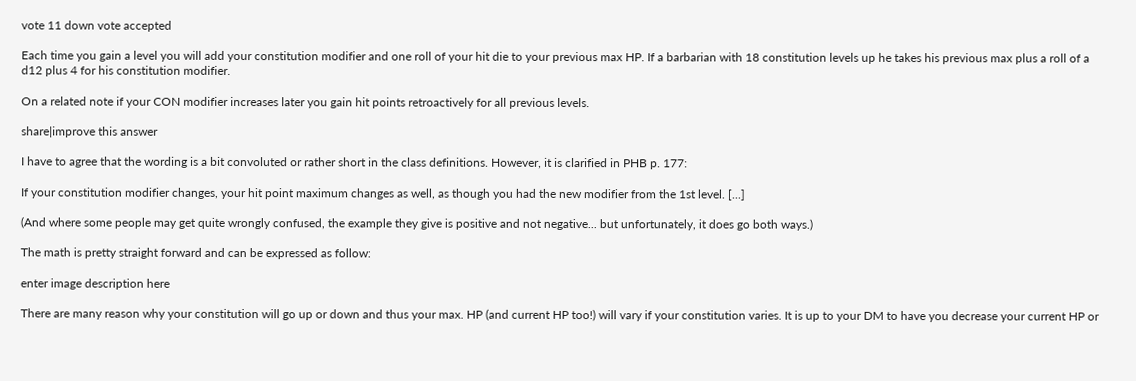vote 11 down vote accepted

Each time you gain a level you will add your constitution modifier and one roll of your hit die to your previous max HP. If a barbarian with 18 constitution levels up he takes his previous max plus a roll of a d12 plus 4 for his constitution modifier.

On a related note if your CON modifier increases later you gain hit points retroactively for all previous levels.

share|improve this answer

I have to agree that the wording is a bit convoluted or rather short in the class definitions. However, it is clarified in PHB p. 177:

If your constitution modifier changes, your hit point maximum changes as well, as though you had the new modifier from the 1st level. [...]

(And where some people may get quite wrongly confused, the example they give is positive and not negative... but unfortunately, it does go both ways.)

The math is pretty straight forward and can be expressed as follow:

enter image description here

There are many reason why your constitution will go up or down and thus your max. HP (and current HP too!) will vary if your constitution varies. It is up to your DM to have you decrease your current HP or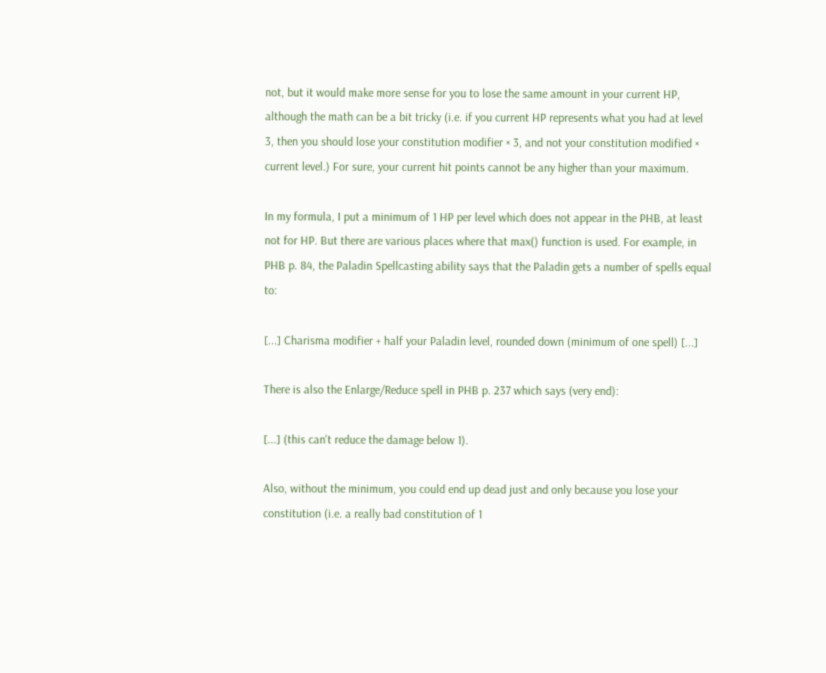not, but it would make more sense for you to lose the same amount in your current HP, although the math can be a bit tricky (i.e. if you current HP represents what you had at level 3, then you should lose your constitution modifier × 3, and not your constitution modified × current level.) For sure, your current hit points cannot be any higher than your maximum.

In my formula, I put a minimum of 1 HP per level which does not appear in the PHB, at least not for HP. But there are various places where that max() function is used. For example, in PHB p. 84, the Paladin Spellcasting ability says that the Paladin gets a number of spells equal to:

[...] Charisma modifier + half your Paladin level, rounded down (minimum of one spell) [...]

There is also the Enlarge/Reduce spell in PHB p. 237 which says (very end):

[...] (this can't reduce the damage below 1).

Also, without the minimum, you could end up dead just and only because you lose your constitution (i.e. a really bad constitution of 1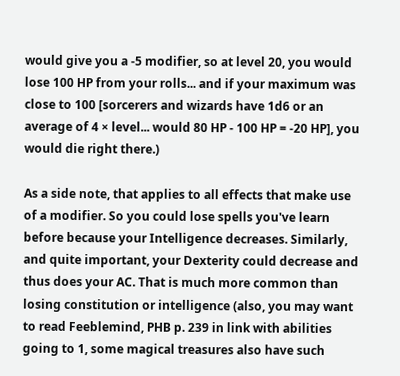would give you a -5 modifier, so at level 20, you would lose 100 HP from your rolls... and if your maximum was close to 100 [sorcerers and wizards have 1d6 or an average of 4 × level... would 80 HP - 100 HP = -20 HP], you would die right there.)

As a side note, that applies to all effects that make use of a modifier. So you could lose spells you've learn before because your Intelligence decreases. Similarly, and quite important, your Dexterity could decrease and thus does your AC. That is much more common than losing constitution or intelligence (also, you may want to read Feeblemind, PHB p. 239 in link with abilities going to 1, some magical treasures also have such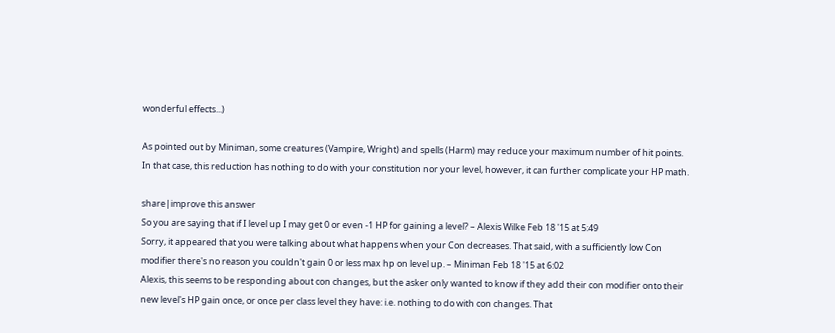wonderful effects...)

As pointed out by Miniman, some creatures (Vampire, Wright) and spells (Harm) may reduce your maximum number of hit points. In that case, this reduction has nothing to do with your constitution nor your level, however, it can further complicate your HP math.

share|improve this answer
So you are saying that if I level up I may get 0 or even -1 HP for gaining a level? – Alexis Wilke Feb 18 '15 at 5:49
Sorry, it appeared that you were talking about what happens when your Con decreases. That said, with a sufficiently low Con modifier there's no reason you couldn't gain 0 or less max hp on level up. – Miniman Feb 18 '15 at 6:02
Alexis, this seems to be responding about con changes, but the asker only wanted to know if they add their con modifier onto their new level's HP gain once, or once per class level they have: i.e. nothing to do with con changes. That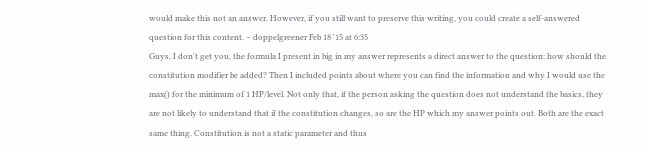would make this not an answer. However, if you still want to preserve this writing, you could create a self-answered question for this content. – doppelgreener Feb 18 '15 at 6:35
Guys, I don't get you, the formula I present in big in my answer represents a direct answer to the question: how should the constitution modifier be added? Then I included points about where you can find the information and why I would use the max() for the minimum of 1 HP/level. Not only that, if the person asking the question does not understand the basics, they are not likely to understand that if the constitution changes, so are the HP which my answer points out. Both are the exact same thing. Constitution is not a static parameter and thus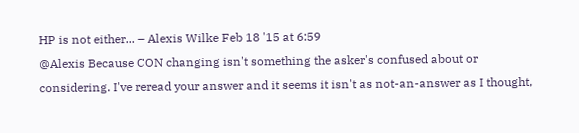HP is not either... – Alexis Wilke Feb 18 '15 at 6:59
@Alexis Because CON changing isn't something the asker's confused about or considering. I've reread your answer and it seems it isn't as not-an-answer as I thought,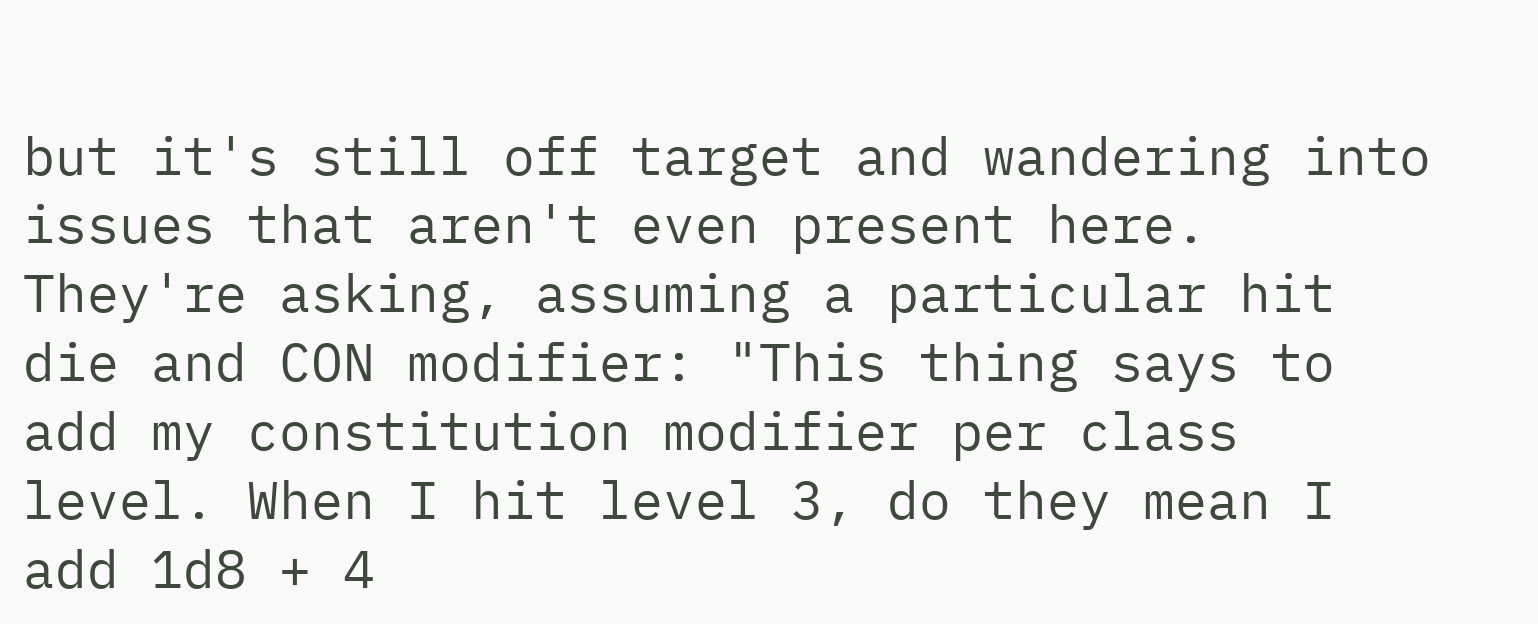but it's still off target and wandering into issues that aren't even present here. They're asking, assuming a particular hit die and CON modifier: "This thing says to add my constitution modifier per class level. When I hit level 3, do they mean I add 1d8 + 4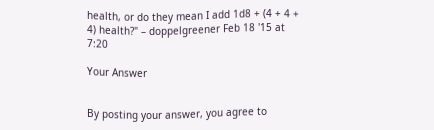health, or do they mean I add 1d8 + (4 + 4 + 4) health?" – doppelgreener Feb 18 '15 at 7:20

Your Answer


By posting your answer, you agree to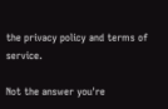the privacy policy and terms of service.

Not the answer you're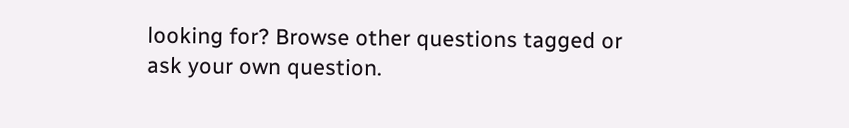looking for? Browse other questions tagged or ask your own question.